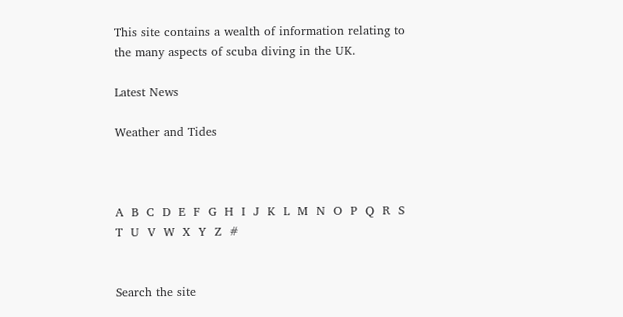This site contains a wealth of information relating to the many aspects of scuba diving in the UK.

Latest News

Weather and Tides



A  B  C  D  E  F  G  H  I  J  K  L  M  N  O  P  Q  R  S  T  U  V  W  X  Y  Z  #


Search the site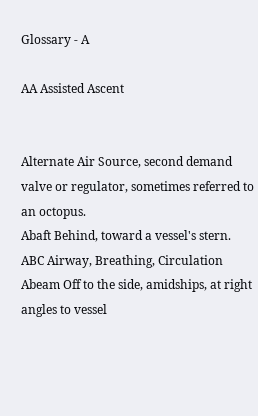Glossary - A

AA Assisted Ascent


Alternate Air Source, second demand valve or regulator, sometimes referred to an octopus.
Abaft Behind, toward a vessel's stern.
ABC Airway, Breathing, Circulation
Abeam Off to the side, amidships, at right angles to vessel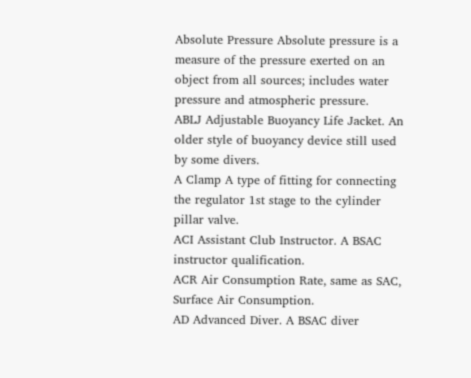Absolute Pressure Absolute pressure is a measure of the pressure exerted on an object from all sources; includes water pressure and atmospheric pressure.
ABLJ Adjustable Buoyancy Life Jacket. An older style of buoyancy device still used by some divers.
A Clamp A type of fitting for connecting the regulator 1st stage to the cylinder pillar valve.
ACI Assistant Club Instructor. A BSAC instructor qualification.
ACR Air Consumption Rate, same as SAC, Surface Air Consumption.
AD Advanced Diver. A BSAC diver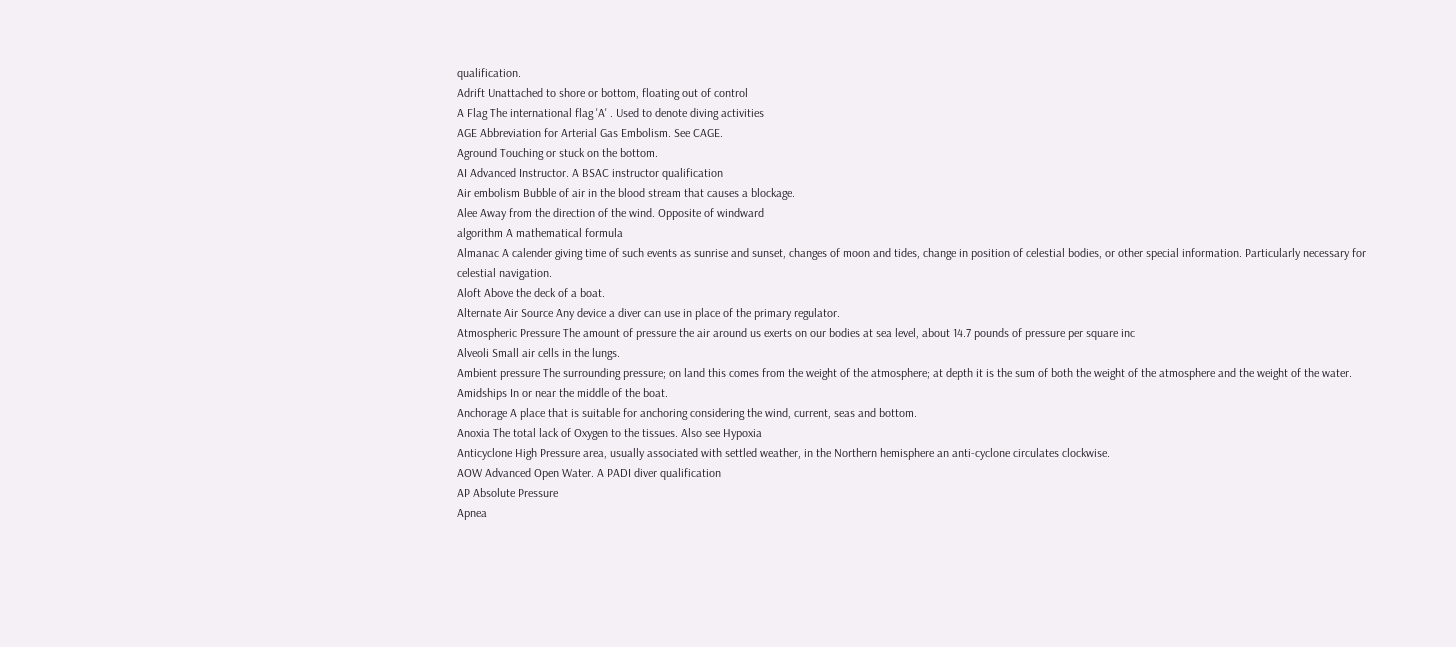qualification.
Adrift Unattached to shore or bottom, floating out of control
A Flag The international flag 'A' . Used to denote diving activities
AGE Abbreviation for Arterial Gas Embolism. See CAGE.
Aground Touching or stuck on the bottom.
AI Advanced Instructor. A BSAC instructor qualification
Air embolism Bubble of air in the blood stream that causes a blockage.
Alee Away from the direction of the wind. Opposite of windward
algorithm A mathematical formula
Almanac A calender giving time of such events as sunrise and sunset, changes of moon and tides, change in position of celestial bodies, or other special information. Particularly necessary for celestial navigation.
Aloft Above the deck of a boat.
Alternate Air Source Any device a diver can use in place of the primary regulator.
Atmospheric Pressure The amount of pressure the air around us exerts on our bodies at sea level, about 14.7 pounds of pressure per square inc
Alveoli Small air cells in the lungs.
Ambient pressure The surrounding pressure; on land this comes from the weight of the atmosphere; at depth it is the sum of both the weight of the atmosphere and the weight of the water.
Amidships In or near the middle of the boat.
Anchorage A place that is suitable for anchoring considering the wind, current, seas and bottom.
Anoxia The total lack of Oxygen to the tissues. Also see Hypoxia
Anticyclone High Pressure area, usually associated with settled weather, in the Northern hemisphere an anti-cyclone circulates clockwise.
AOW Advanced Open Water. A PADI diver qualification
AP Absolute Pressure
Apnea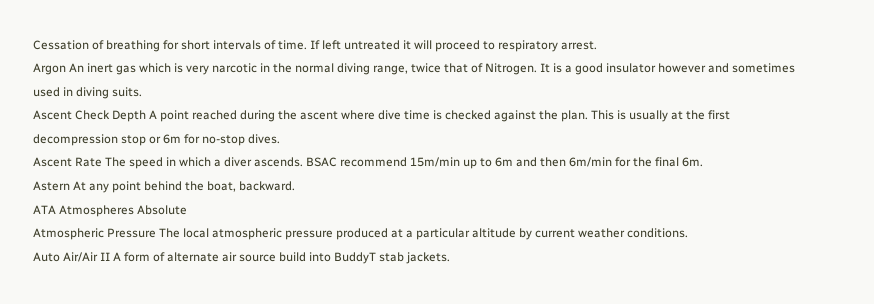Cessation of breathing for short intervals of time. If left untreated it will proceed to respiratory arrest.
Argon An inert gas which is very narcotic in the normal diving range, twice that of Nitrogen. It is a good insulator however and sometimes used in diving suits.
Ascent Check Depth A point reached during the ascent where dive time is checked against the plan. This is usually at the first decompression stop or 6m for no-stop dives.
Ascent Rate The speed in which a diver ascends. BSAC recommend 15m/min up to 6m and then 6m/min for the final 6m.
Astern At any point behind the boat, backward.
ATA Atmospheres Absolute
Atmospheric Pressure The local atmospheric pressure produced at a particular altitude by current weather conditions.
Auto Air/Air II A form of alternate air source build into BuddyT stab jackets.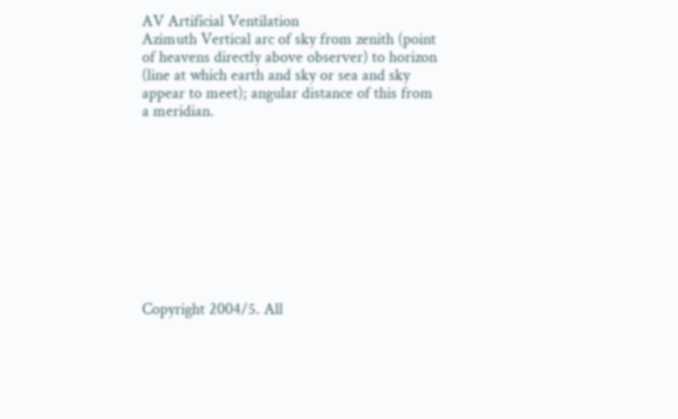AV Artificial Ventilation
Azimuth Vertical arc of sky from zenith (point of heavens directly above observer) to horizon (line at which earth and sky or sea and sky appear to meet); angular distance of this from a meridian.










Copyright 2004/5. All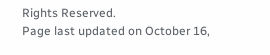Rights Reserved.
Page last updated on October 16,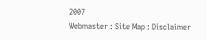2007
Webmaster : Site Map : Disclaimer